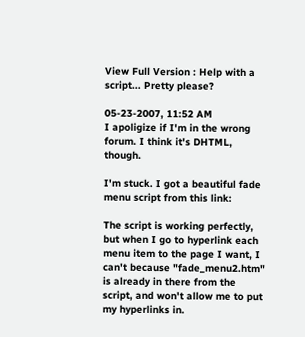View Full Version : Help with a script... Pretty please?

05-23-2007, 11:52 AM
I apoligize if I'm in the wrong forum. I think it's DHTML, though.

I'm stuck. I got a beautiful fade menu script from this link:

The script is working perfectly, but when I go to hyperlink each menu item to the page I want, I can't because "fade_menu2.htm" is already in there from the script, and won't allow me to put my hyperlinks in.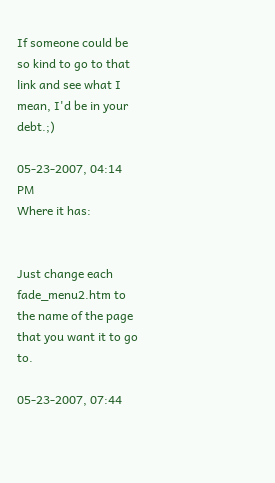If someone could be so kind to go to that link and see what I mean, I'd be in your debt.;)

05-23-2007, 04:14 PM
Where it has:


Just change each fade_menu2.htm to the name of the page that you want it to go to.

05-23-2007, 07:44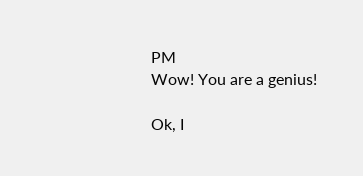PM
Wow! You are a genius!

Ok, I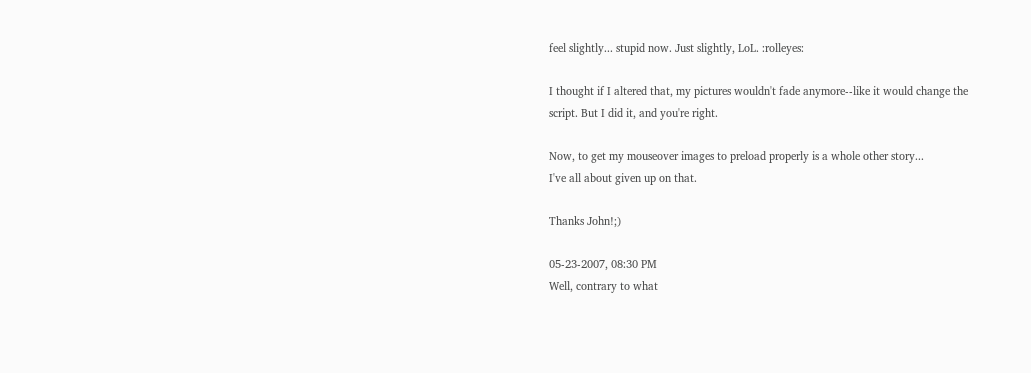feel slightly... stupid now. Just slightly, LoL. :rolleyes:

I thought if I altered that, my pictures wouldn't fade anymore--like it would change the script. But I did it, and you're right.

Now, to get my mouseover images to preload properly is a whole other story...
I've all about given up on that.

Thanks John!;)

05-23-2007, 08:30 PM
Well, contrary to what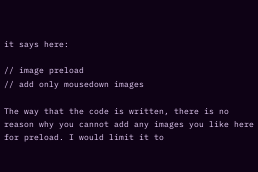it says here:

// image preload
// add only mousedown images

The way that the code is written, there is no reason why you cannot add any images you like here for preload. I would limit it to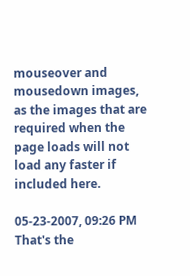mouseover and mousedown images, as the images that are required when the page loads will not load any faster if included here.

05-23-2007, 09:26 PM
That's the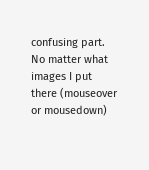confusing part. No matter what images I put there (mouseover or mousedown)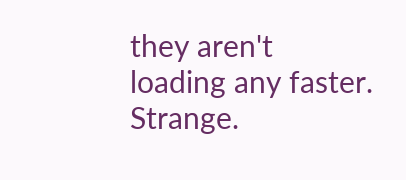they aren't loading any faster. Strange.